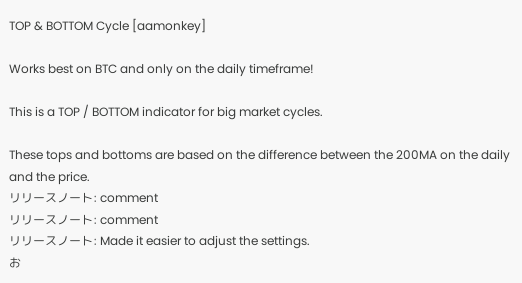TOP & BOTTOM Cycle [aamonkey]

Works best on BTC and only on the daily timeframe!

This is a TOP / BOTTOM indicator for big market cycles.

These tops and bottoms are based on the difference between the 200MA on the daily and the price.
リリースノート: comment
リリースノート: comment
リリースノート: Made it easier to adjust the settings.
お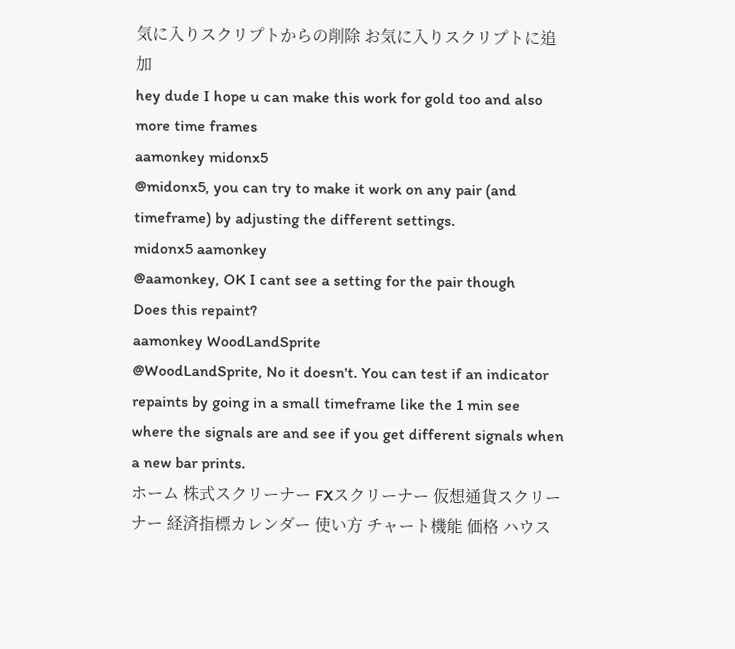気に入りスクリプトからの削除 お気に入りスクリプトに追加
hey dude I hope u can make this work for gold too and also more time frames
aamonkey midonx5
@midonx5, you can try to make it work on any pair (and timeframe) by adjusting the different settings.
midonx5 aamonkey
@aamonkey, OK I cant see a setting for the pair though
Does this repaint?
aamonkey WoodLandSprite
@WoodLandSprite, No it doesn't. You can test if an indicator repaints by going in a small timeframe like the 1 min see where the signals are and see if you get different signals when a new bar prints.
ホーム 株式スクリーナー FXスクリーナー 仮想通貨スクリーナー 経済指標カレンダー 使い方 チャート機能 価格 ハウス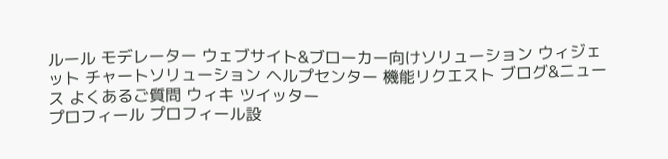ルール モデレーター ウェブサイト&ブローカー向けソリューション ウィジェット チャートソリューション ヘルプセンター 機能リクエスト ブログ&ニュース よくあるご質問 ウィキ ツイッター
プロフィール プロフィール設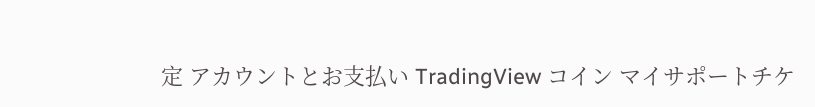定 アカウントとお支払い TradingView コイン マイサポートチケ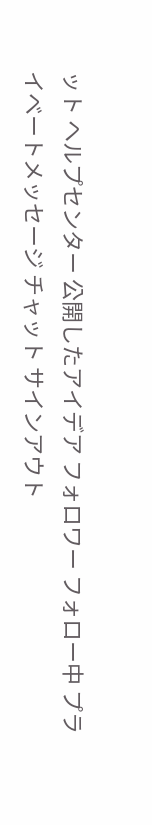ット ヘルプセンター 公開したアイデア フォロワー フォロー中 プライベートメッセージ チャット サインアウト